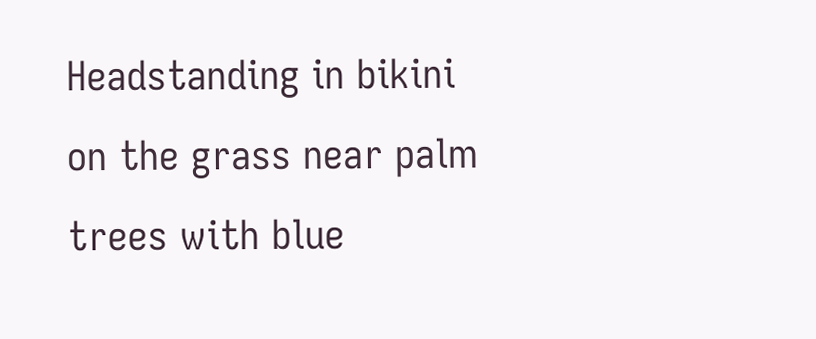Headstanding in bikini on the grass near palm trees with blue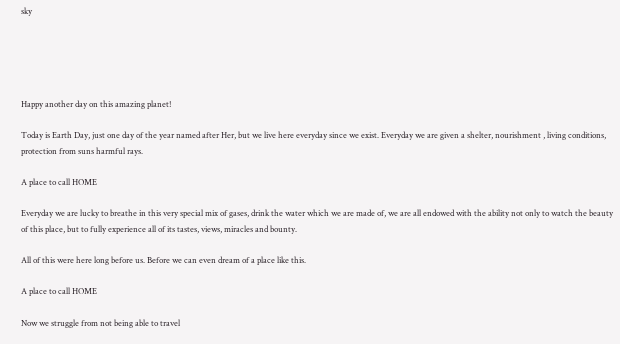sky





Happy another day on this amazing planet!

Today is Earth Day, just one day of the year named after Her, but we live here everyday since we exist. Everyday we are given a shelter, nourishment , living conditions, protection from suns harmful rays.

A place to call HOME

Everyday we are lucky to breathe in this very special mix of gases, drink the water which we are made of, we are all endowed with the ability not only to watch the beauty of this place, but to fully experience all of its tastes, views, miracles and bounty.

All of this were here long before us. Before we can even dream of a place like this.

A place to call HOME

Now we struggle from not being able to travel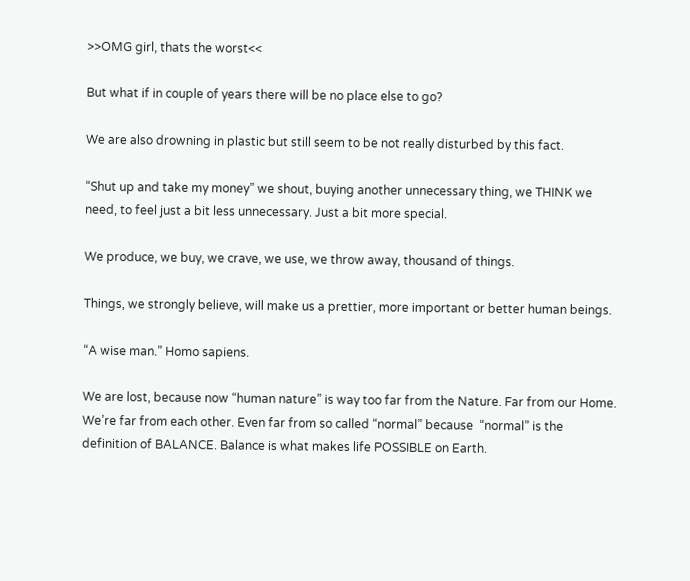>>OMG girl, thats the worst<<

But what if in couple of years there will be no place else to go?

We are also drowning in plastic but still seem to be not really disturbed by this fact.

“Shut up and take my money” we shout, buying another unnecessary thing, we THINK we need, to feel just a bit less unnecessary. Just a bit more special.

We produce, we buy, we crave, we use, we throw away, thousand of things.

Things, we strongly believe, will make us a prettier, more important or better human beings.

“A wise man.” Homo sapiens.

We are lost, because now “human nature” is way too far from the Nature. Far from our Home. We’re far from each other. Even far from so called “normal” because  “normal” is the definition of BALANCE. Balance is what makes life POSSIBLE on Earth.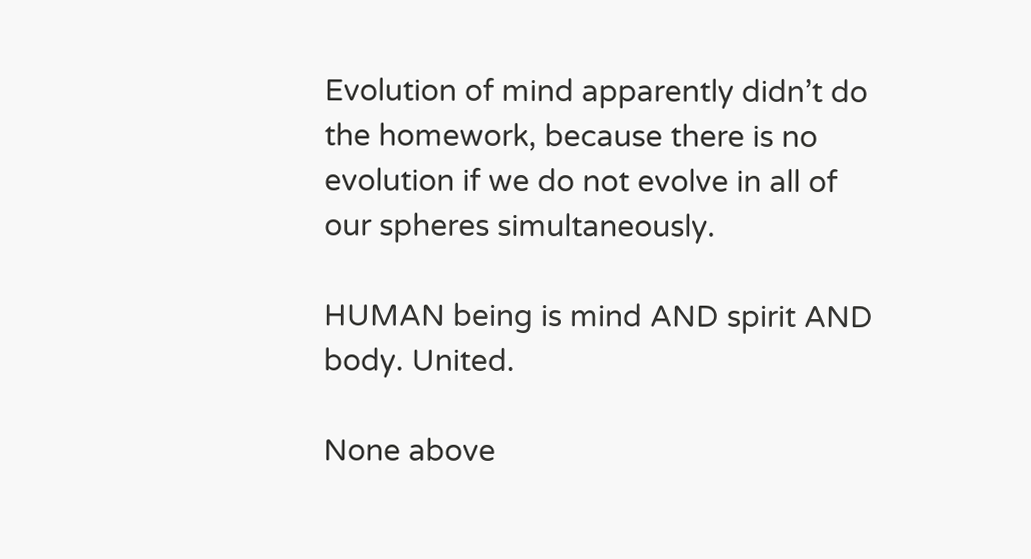Evolution of mind apparently didn’t do the homework, because there is no evolution if we do not evolve in all of our spheres simultaneously.

HUMAN being is mind AND spirit AND body. United.

None above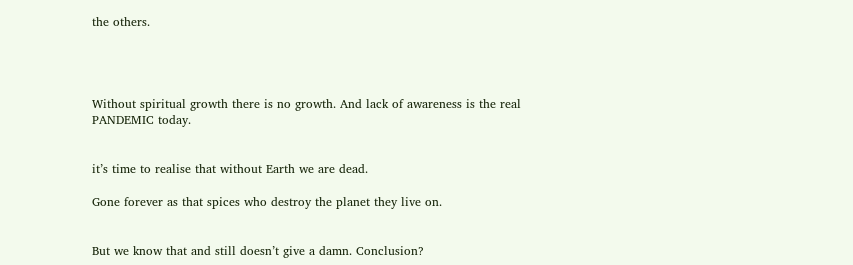the others.




Without spiritual growth there is no growth. And lack of awareness is the real PANDEMIC today.


it’s time to realise that without Earth we are dead.

Gone forever as that spices who destroy the planet they live on.


But we know that and still doesn’t give a damn. Conclusion?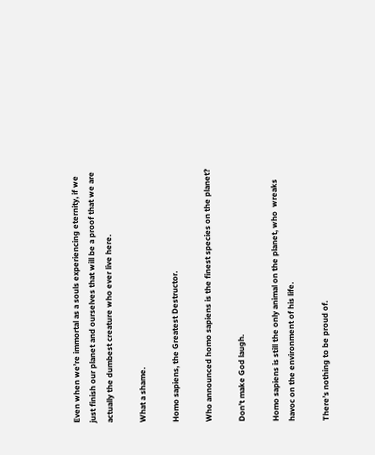Even when we’re immortal as a souls experiencing eternity, if we just finish our planet and ourselves that will be a proof that we are actually the dumbest creature who ever live here.

What a shame.

Homo sapiens, the Greatest Destructor.

Who announced homo sapiens is the finest species on the planet?

Don’t make God laugh.

Homo sapiens is still the only animal on the planet, who  wreaks havoc on the environment of his life.

There’s nothing to be proud of.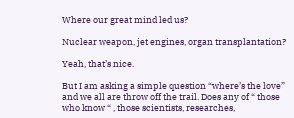Where our great mind led us?

Nuclear weapon, jet engines, organ transplantation?

Yeah, that’s nice.

But I am asking a simple question “where’s the love” and we all are throw off the trail. Does any of “ those who know “ , those scientists, researches,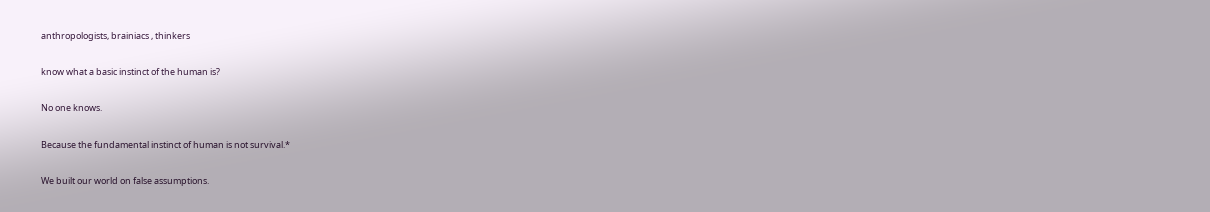anthropologists, brainiacs , thinkers

know what a basic instinct of the human is?

No one knows.

Because the fundamental instinct of human is not survival.*

We built our world on false assumptions.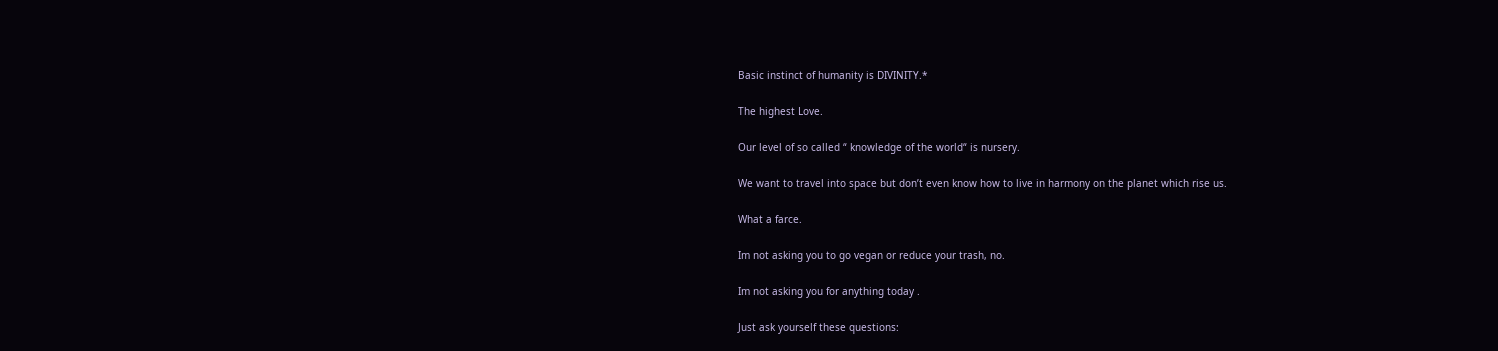Basic instinct of humanity is DIVINITY.*

The highest Love.

Our level of so called “ knowledge of the world“ is nursery.

We want to travel into space but don’t even know how to live in harmony on the planet which rise us.

What a farce.

Im not asking you to go vegan or reduce your trash, no.

Im not asking you for anything today .

Just ask yourself these questions: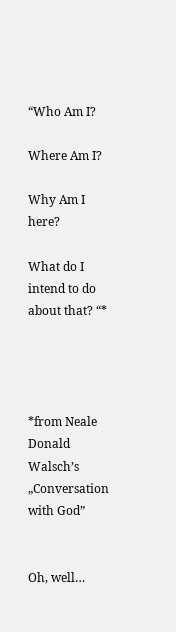“Who Am I?

Where Am I?

Why Am I here?

What do I intend to do about that? “*




*from Neale Donald Walsch’s „Conversation with God”


Oh, well…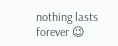nothing lasts forever 😉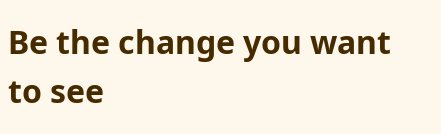Be the change you want to see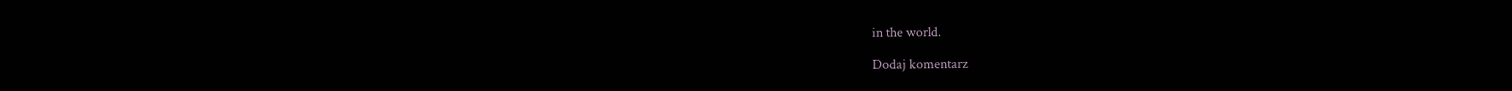in the world.

Dodaj komentarz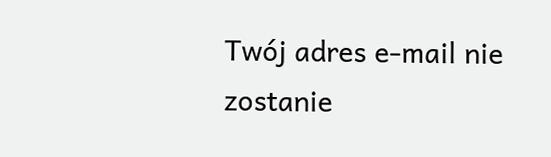Twój adres e-mail nie zostanie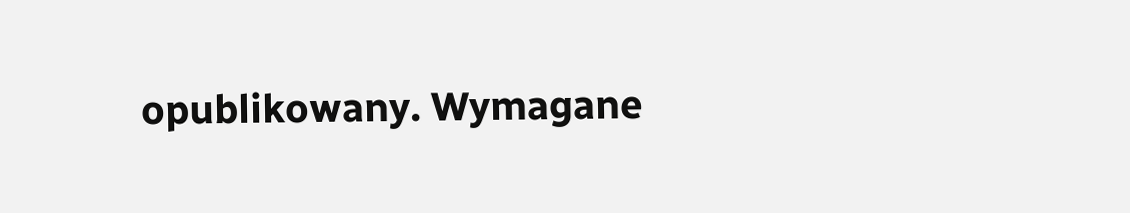opublikowany. Wymagane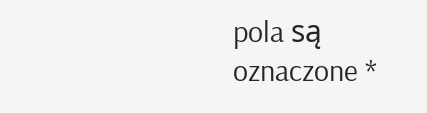pola są oznaczone *